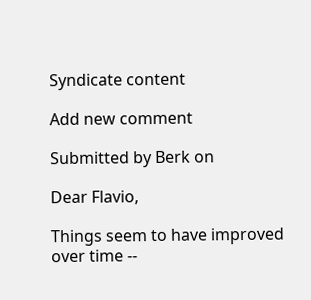Syndicate content

Add new comment

Submitted by Berk on

Dear Flavio,

Things seem to have improved over time --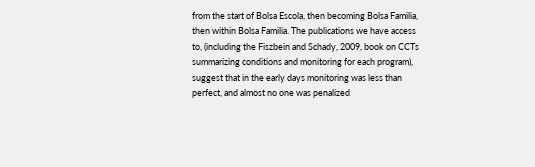from the start of Bolsa Escola, then becoming Bolsa Familia, then within Bolsa Familia. The publications we have access to, (including the Fiszbein and Schady, 2009, book on CCTs summarizing conditions and monitoring for each program), suggest that in the early days monitoring was less than perfect, and almost no one was penalized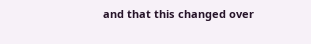and that this changed over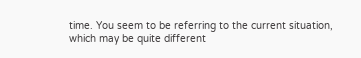time. You seem to be referring to the current situation, which may be quite different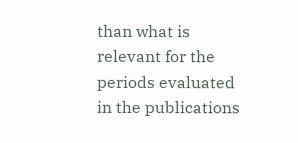than what is relevant for the periods evaluated in the publications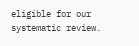eligible for our systematic review.